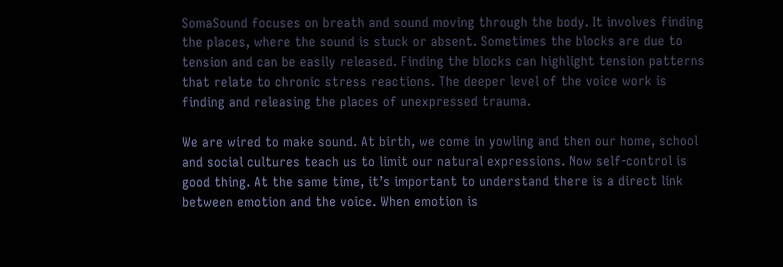SomaSound focuses on breath and sound moving through the body. It involves finding the places, where the sound is stuck or absent. Sometimes the blocks are due to tension and can be easily released. Finding the blocks can highlight tension patterns that relate to chronic stress reactions. The deeper level of the voice work is finding and releasing the places of unexpressed trauma.

We are wired to make sound. At birth, we come in yowling and then our home, school and social cultures teach us to limit our natural expressions. Now self-control is good thing. At the same time, it’s important to understand there is a direct link between emotion and the voice. When emotion is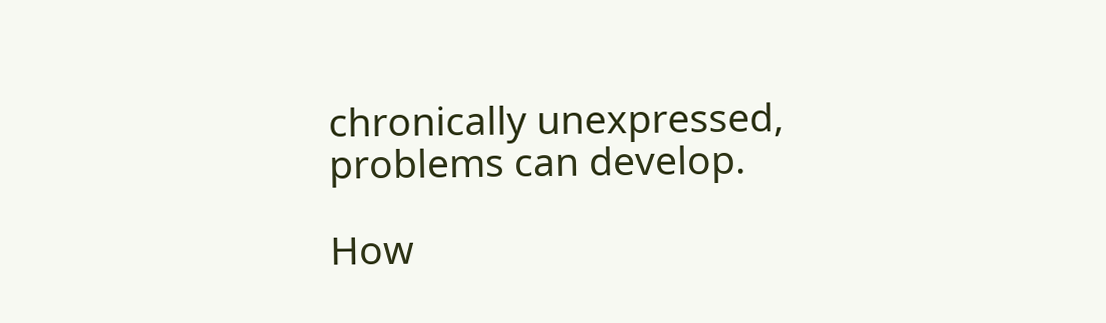chronically unexpressed, problems can develop.

How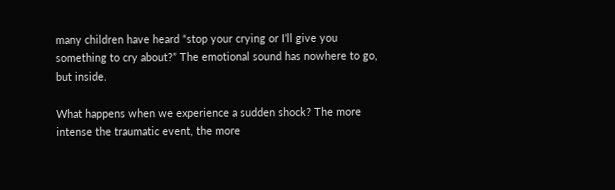many children have heard “stop your crying or I’ll give you something to cry about?” The emotional sound has nowhere to go, but inside.

What happens when we experience a sudden shock? The more intense the traumatic event, the more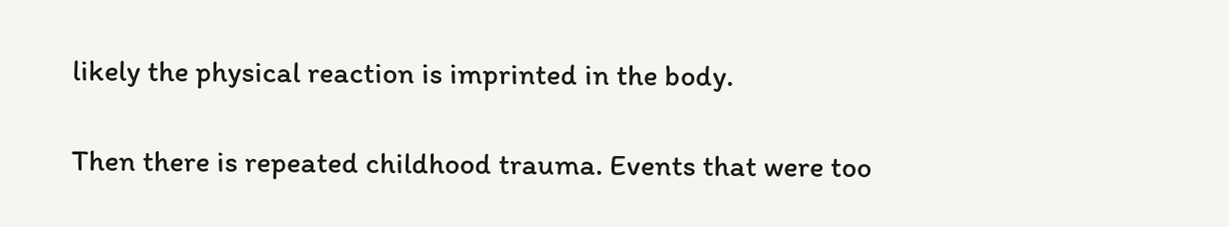likely the physical reaction is imprinted in the body.

Then there is repeated childhood trauma. Events that were too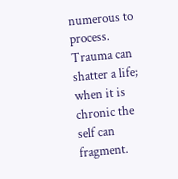numerous to process. Trauma can shatter a life; when it is chronic the self can fragment.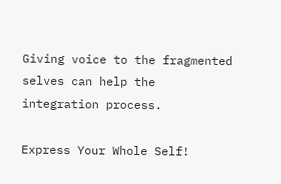Giving voice to the fragmented selves can help the integration process.

Express Your Whole Self!